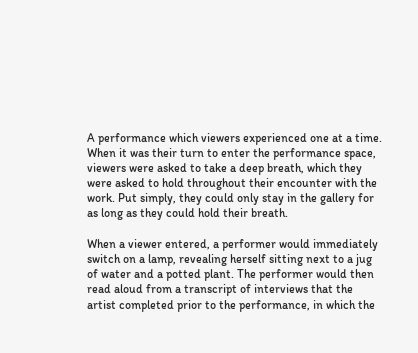A performance which viewers experienced one at a time.  When it was their turn to enter the performance space, viewers were asked to take a deep breath, which they were asked to hold throughout their encounter with the work. Put simply, they could only stay in the gallery for as long as they could hold their breath.

When a viewer entered, a performer would immediately switch on a lamp, revealing herself sitting next to a jug of water and a potted plant. The performer would then read aloud from a transcript of interviews that the artist completed prior to the performance, in which the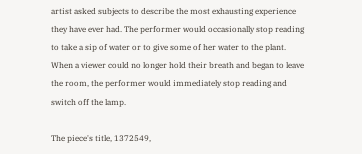artist asked subjects to describe the most exhausting experience they have ever had. The performer would occasionally stop reading to take a sip of water or to give some of her water to the plant. When a viewer could no longer hold their breath and began to leave the room, the performer would immediately stop reading and switch off the lamp.

The piece's title, 1372549,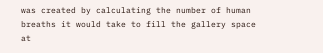was created by calculating the number of human breaths it would take to fill the gallery space at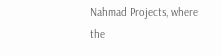Nahmad Projects, where the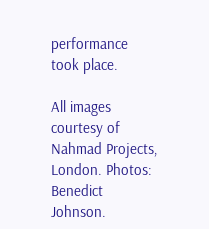performance took place.

All images courtesy of Nahmad Projects, London. Photos: Benedict Johnson.